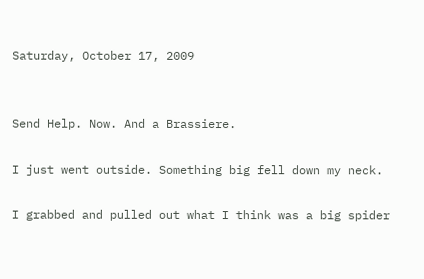Saturday, October 17, 2009


Send Help. Now. And a Brassiere.

I just went outside. Something big fell down my neck.

I grabbed and pulled out what I think was a big spider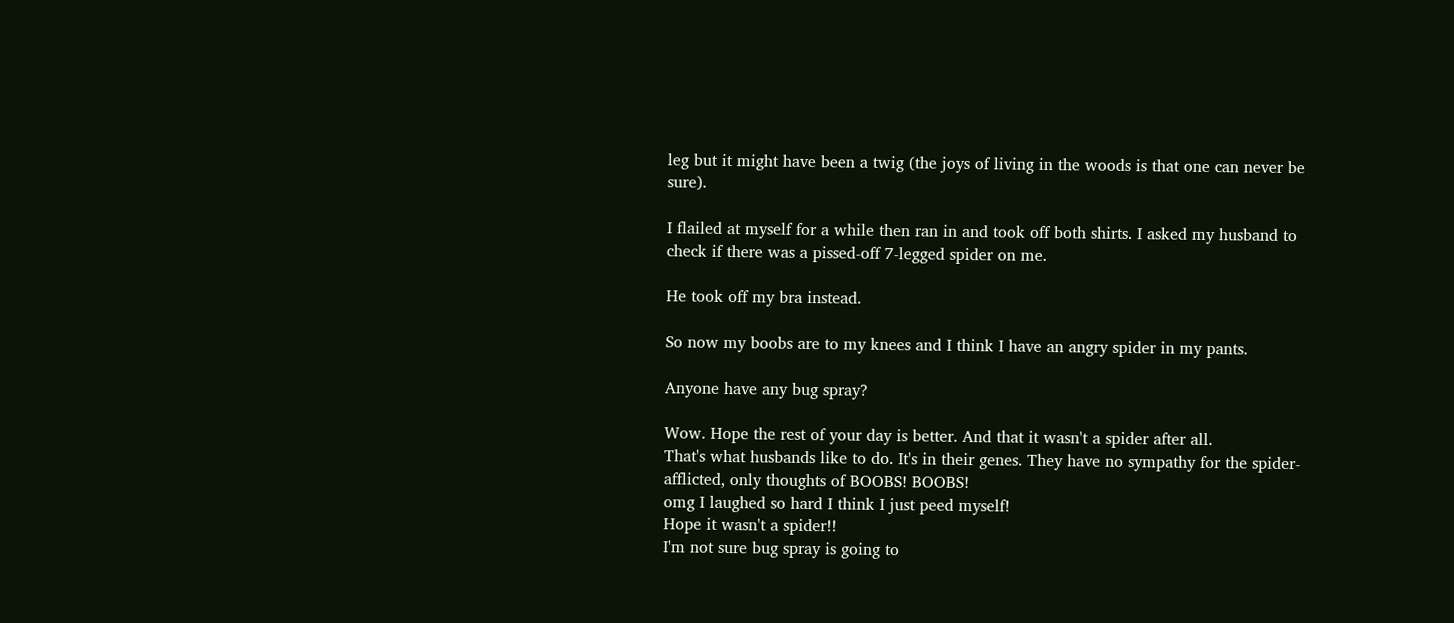leg but it might have been a twig (the joys of living in the woods is that one can never be sure).

I flailed at myself for a while then ran in and took off both shirts. I asked my husband to check if there was a pissed-off 7-legged spider on me.

He took off my bra instead.

So now my boobs are to my knees and I think I have an angry spider in my pants.

Anyone have any bug spray?

Wow. Hope the rest of your day is better. And that it wasn't a spider after all.
That's what husbands like to do. It's in their genes. They have no sympathy for the spider-afflicted, only thoughts of BOOBS! BOOBS!
omg I laughed so hard I think I just peed myself!
Hope it wasn't a spider!!
I'm not sure bug spray is going to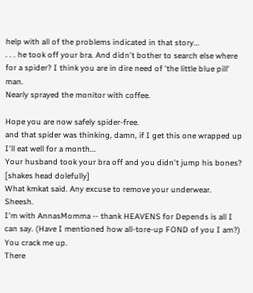help with all of the problems indicated in that story...
. . . he took off your bra. And didn't bother to search else where for a spider? I think you are in dire need of 'the little blue pill' man.
Nearly sprayed the monitor with coffee.

Hope you are now safely spider-free.
and that spider was thinking, damn, if I get this one wrapped up I'll eat well for a month...
Your husband took your bra off and you didn't jump his bones?
[shakes head dolefully]
What kmkat said. Any excuse to remove your underwear. Sheesh.
I'm with AnnasMomma -- thank HEAVENS for Depends is all I can say. (Have I mentioned how all-tore-up FOND of you I am?)
You crack me up.
There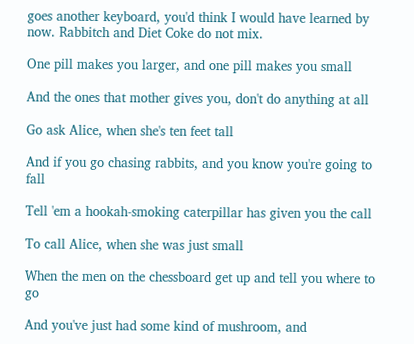goes another keyboard, you'd think I would have learned by now. Rabbitch and Diet Coke do not mix.

One pill makes you larger, and one pill makes you small

And the ones that mother gives you, don't do anything at all

Go ask Alice, when she's ten feet tall

And if you go chasing rabbits, and you know you're going to fall

Tell 'em a hookah-smoking caterpillar has given you the call

To call Alice, when she was just small

When the men on the chessboard get up and tell you where to go

And you've just had some kind of mushroom, and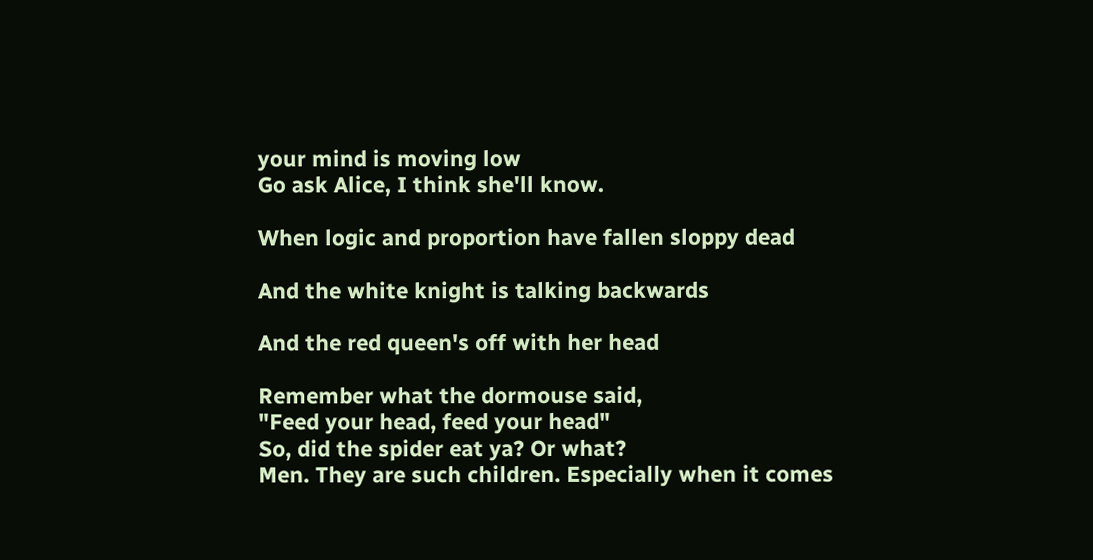your mind is moving low
Go ask Alice, I think she'll know.

When logic and proportion have fallen sloppy dead

And the white knight is talking backwards

And the red queen's off with her head

Remember what the dormouse said,
"Feed your head, feed your head"
So, did the spider eat ya? Or what?
Men. They are such children. Especially when it comes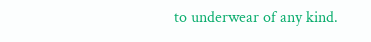to underwear of any kind.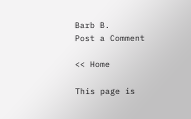Barb B.
Post a Comment

<< Home

This page is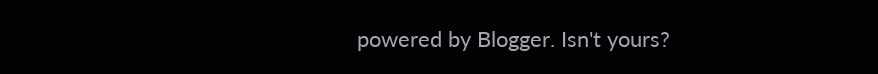powered by Blogger. Isn't yours?